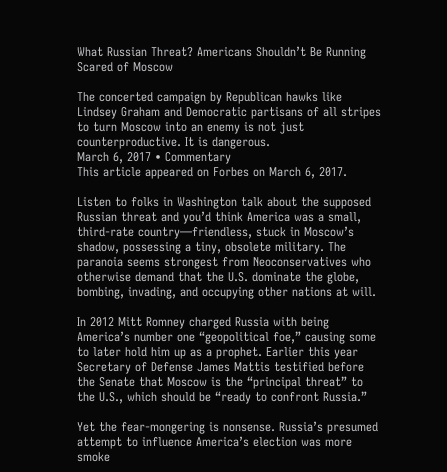What Russian Threat? Americans Shouldn’t Be Running Scared of Moscow

The concerted campaign by Republican hawks like Lindsey Graham and Democratic partisans of all stripes to turn Moscow into an enemy is not just counterproductive. It is dangerous.
March 6, 2017 • Commentary
This article appeared on Forbes on March 6, 2017.

Listen to folks in Washington talk about the supposed Russian threat and you’d think America was a small, third‐rate country—friendless, stuck in Moscow’s shadow, possessing a tiny, obsolete military. The paranoia seems strongest from Neoconservatives who otherwise demand that the U.S. dominate the globe, bombing, invading, and occupying other nations at will.

In 2012 Mitt Romney charged Russia with being America’s number one “geopolitical foe,” causing some to later hold him up as a prophet. Earlier this year Secretary of Defense James Mattis testified before the Senate that Moscow is the “principal threat” to the U.S., which should be “ready to confront Russia.”

Yet the fear‐mongering is nonsense. Russia’s presumed attempt to influence America’s election was more smoke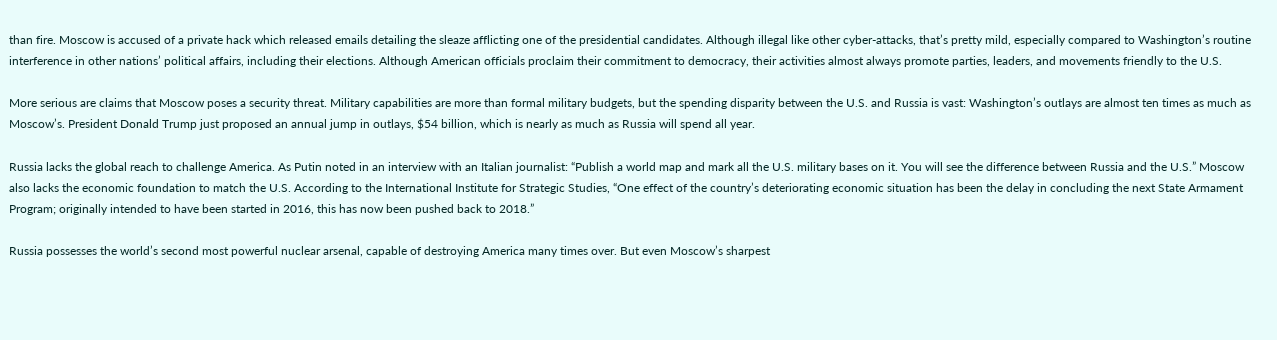than fire. Moscow is accused of a private hack which released emails detailing the sleaze afflicting one of the presidential candidates. Although illegal like other cyber‐attacks, that’s pretty mild, especially compared to Washington’s routine interference in other nations’ political affairs, including their elections. Although American officials proclaim their commitment to democracy, their activities almost always promote parties, leaders, and movements friendly to the U.S.

More serious are claims that Moscow poses a security threat. Military capabilities are more than formal military budgets, but the spending disparity between the U.S. and Russia is vast: Washington’s outlays are almost ten times as much as Moscow’s. President Donald Trump just proposed an annual jump in outlays, $54 billion, which is nearly as much as Russia will spend all year.

Russia lacks the global reach to challenge America. As Putin noted in an interview with an Italian journalist: “Publish a world map and mark all the U.S. military bases on it. You will see the difference between Russia and the U.S.” Moscow also lacks the economic foundation to match the U.S. According to the International Institute for Strategic Studies, “One effect of the country’s deteriorating economic situation has been the delay in concluding the next State Armament Program; originally intended to have been started in 2016, this has now been pushed back to 2018.”

Russia possesses the world’s second most powerful nuclear arsenal, capable of destroying America many times over. But even Moscow’s sharpest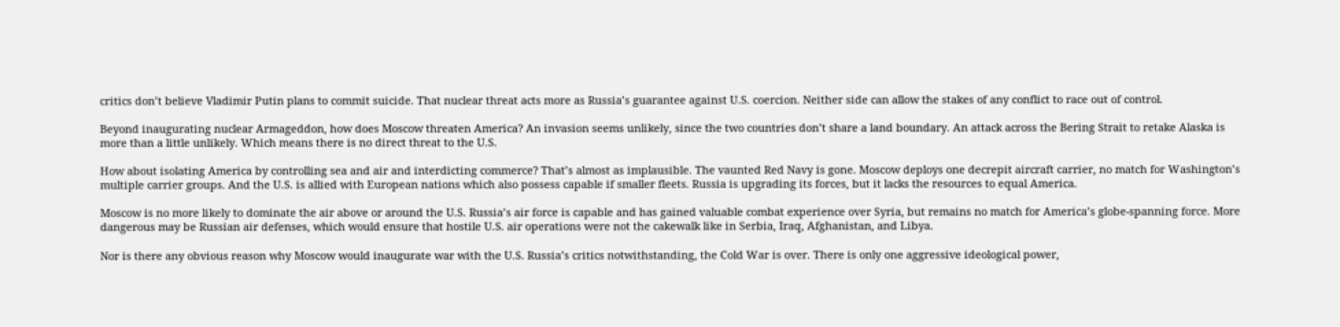critics don’t believe Vladimir Putin plans to commit suicide. That nuclear threat acts more as Russia’s guarantee against U.S. coercion. Neither side can allow the stakes of any conflict to race out of control.

Beyond inaugurating nuclear Armageddon, how does Moscow threaten America? An invasion seems unlikely, since the two countries don’t share a land boundary. An attack across the Bering Strait to retake Alaska is more than a little unlikely. Which means there is no direct threat to the U.S.

How about isolating America by controlling sea and air and interdicting commerce? That’s almost as implausible. The vaunted Red Navy is gone. Moscow deploys one decrepit aircraft carrier, no match for Washington’s multiple carrier groups. And the U.S. is allied with European nations which also possess capable if smaller fleets. Russia is upgrading its forces, but it lacks the resources to equal America.

Moscow is no more likely to dominate the air above or around the U.S. Russia’s air force is capable and has gained valuable combat experience over Syria, but remains no match for America’s globe‐spanning force. More dangerous may be Russian air defenses, which would ensure that hostile U.S. air operations were not the cakewalk like in Serbia, Iraq, Afghanistan, and Libya.

Nor is there any obvious reason why Moscow would inaugurate war with the U.S. Russia’s critics notwithstanding, the Cold War is over. There is only one aggressive ideological power,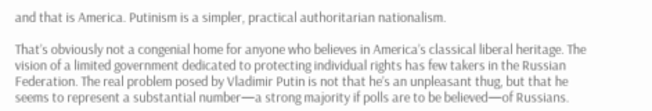and that is America. Putinism is a simpler, practical authoritarian nationalism.

That’s obviously not a congenial home for anyone who believes in America’s classical liberal heritage. The vision of a limited government dedicated to protecting individual rights has few takers in the Russian Federation. The real problem posed by Vladimir Putin is not that he’s an unpleasant thug, but that he seems to represent a substantial number—a strong majority if polls are to be believed—of Russians.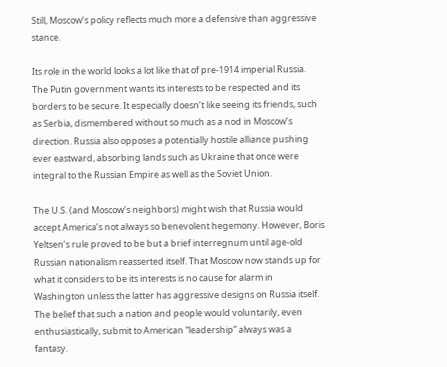Still, Moscow’s policy reflects much more a defensive than aggressive stance.

Its role in the world looks a lot like that of pre‐1914 imperial Russia. The Putin government wants its interests to be respected and its borders to be secure. It especially doesn’t like seeing its friends, such as Serbia, dismembered without so much as a nod in Moscow’s direction. Russia also opposes a potentially hostile alliance pushing ever eastward, absorbing lands such as Ukraine that once were integral to the Russian Empire as well as the Soviet Union.

The U.S. (and Moscow’s neighbors) might wish that Russia would accept America’s not always so benevolent hegemony. However, Boris Yeltsen’s rule proved to be but a brief interregnum until age‐old Russian nationalism reasserted itself. That Moscow now stands up for what it considers to be its interests is no cause for alarm in Washington unless the latter has aggressive designs on Russia itself. The belief that such a nation and people would voluntarily, even enthusiastically, submit to American “leadership” always was a fantasy.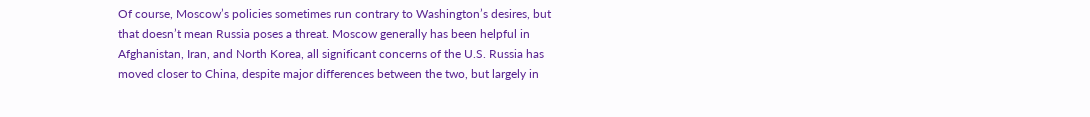Of course, Moscow’s policies sometimes run contrary to Washington’s desires, but that doesn’t mean Russia poses a threat. Moscow generally has been helpful in Afghanistan, Iran, and North Korea, all significant concerns of the U.S. Russia has moved closer to China, despite major differences between the two, but largely in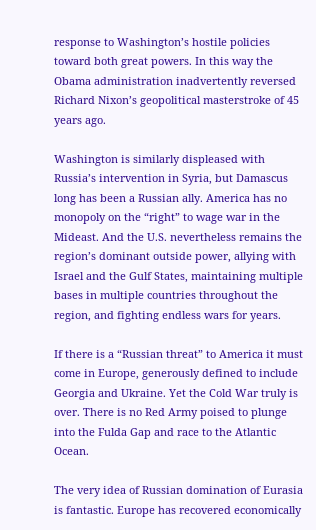response to Washington’s hostile policies toward both great powers. In this way the Obama administration inadvertently reversed Richard Nixon’s geopolitical masterstroke of 45 years ago.

Washington is similarly displeased with Russia’s intervention in Syria, but Damascus long has been a Russian ally. America has no monopoly on the “right” to wage war in the Mideast. And the U.S. nevertheless remains the region’s dominant outside power, allying with Israel and the Gulf States, maintaining multiple bases in multiple countries throughout the region, and fighting endless wars for years.

If there is a “Russian threat” to America it must come in Europe, generously defined to include Georgia and Ukraine. Yet the Cold War truly is over. There is no Red Army poised to plunge into the Fulda Gap and race to the Atlantic Ocean.

The very idea of Russian domination of Eurasia is fantastic. Europe has recovered economically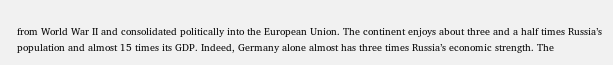from World War II and consolidated politically into the European Union. The continent enjoys about three and a half times Russia’s population and almost 15 times its GDP. Indeed, Germany alone almost has three times Russia’s economic strength. The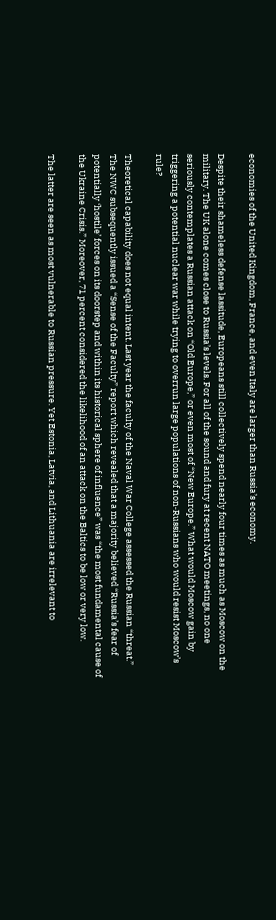economies of the United Kingdom, France, and even Italy are larger than Russia’s economy.

Despite their shameless defense lassitude, Europeans still collectively spend nearly four times as much as Moscow on the military. The UK alone comes close to Russia’s levels. For all of the sound and fury at recent NATO meetings, no one seriously contemplates a Russian attack on “Old Europe,” or even most of “New Europe.” What would Moscow gain by triggering a potential nuclear war while trying to overrun large populations of non‐Russians who would resist Moscow’s rule?

Theoretical capability does not equal intent. Last year the faculty of the Naval War College assessed the Russian “threat.” The NWC subsequently issued a “Sense of the Faculty” report which revealed that a majority believed “Russia’s fear of potentially ‘hostile’ forces on its doorstep and within its historical sphere of influence” was “the most fundamental cause of the Ukraine Crisis.” Moreover, 71 percent considered the likelihood of an attack on the Baltics to be low or very low.

The latter are seen as most vulnerable to Russian pressure. Yet Estonia, Latvia, and Lithuania are irrelevant to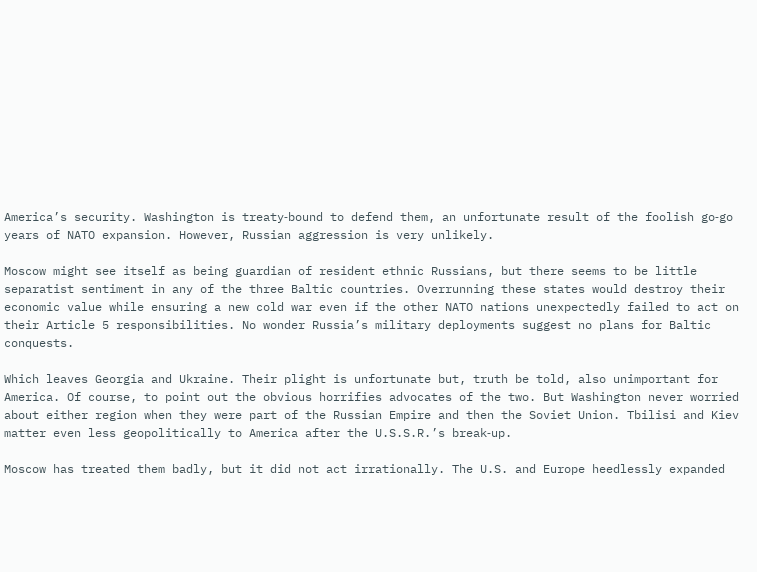America’s security. Washington is treaty‐bound to defend them, an unfortunate result of the foolish go‐go years of NATO expansion. However, Russian aggression is very unlikely.

Moscow might see itself as being guardian of resident ethnic Russians, but there seems to be little separatist sentiment in any of the three Baltic countries. Overrunning these states would destroy their economic value while ensuring a new cold war even if the other NATO nations unexpectedly failed to act on their Article 5 responsibilities. No wonder Russia’s military deployments suggest no plans for Baltic conquests.

Which leaves Georgia and Ukraine. Their plight is unfortunate but, truth be told, also unimportant for America. Of course, to point out the obvious horrifies advocates of the two. But Washington never worried about either region when they were part of the Russian Empire and then the Soviet Union. Tbilisi and Kiev matter even less geopolitically to America after the U.S.S.R.’s break‐up.

Moscow has treated them badly, but it did not act irrationally. The U.S. and Europe heedlessly expanded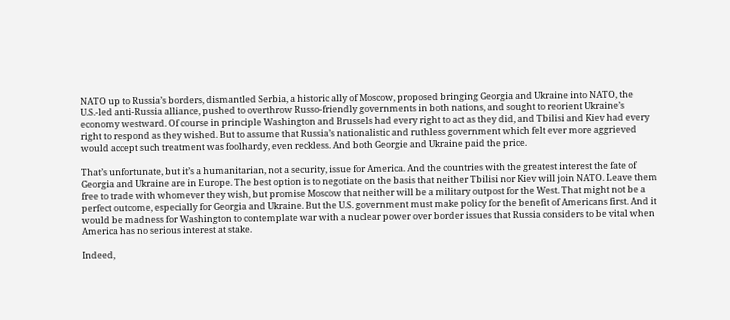NATO up to Russia’s borders, dismantled Serbia, a historic ally of Moscow, proposed bringing Georgia and Ukraine into NATO, the U.S.-led anti‐Russia alliance, pushed to overthrow Russo‐friendly governments in both nations, and sought to reorient Ukraine’s economy westward. Of course in principle Washington and Brussels had every right to act as they did, and Tbilisi and Kiev had every right to respond as they wished. But to assume that Russia’s nationalistic and ruthless government which felt ever more aggrieved would accept such treatment was foolhardy, even reckless. And both Georgie and Ukraine paid the price.

That’s unfortunate, but it’s a humanitarian, not a security, issue for America. And the countries with the greatest interest the fate of Georgia and Ukraine are in Europe. The best option is to negotiate on the basis that neither Tbilisi nor Kiev will join NATO. Leave them free to trade with whomever they wish, but promise Moscow that neither will be a military outpost for the West. That might not be a perfect outcome, especially for Georgia and Ukraine. But the U.S. government must make policy for the benefit of Americans first. And it would be madness for Washington to contemplate war with a nuclear power over border issues that Russia considers to be vital when America has no serious interest at stake.

Indeed,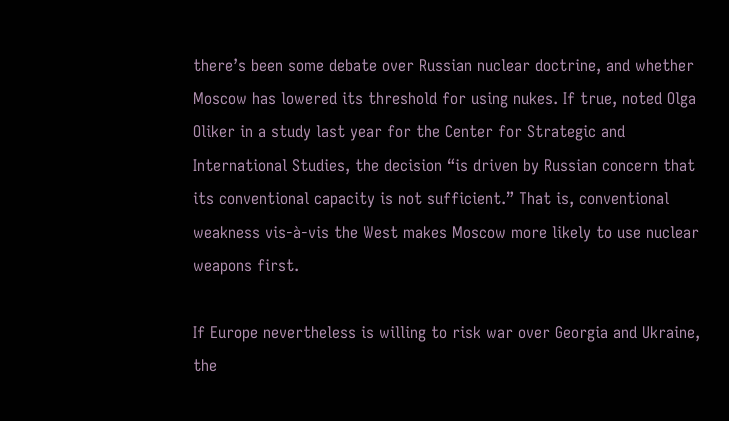there’s been some debate over Russian nuclear doctrine, and whether Moscow has lowered its threshold for using nukes. If true, noted Olga Oliker in a study last year for the Center for Strategic and International Studies, the decision “is driven by Russian concern that its conventional capacity is not sufficient.” That is, conventional weakness vis‐à‐vis the West makes Moscow more likely to use nuclear weapons first.

If Europe nevertheless is willing to risk war over Georgia and Ukraine, the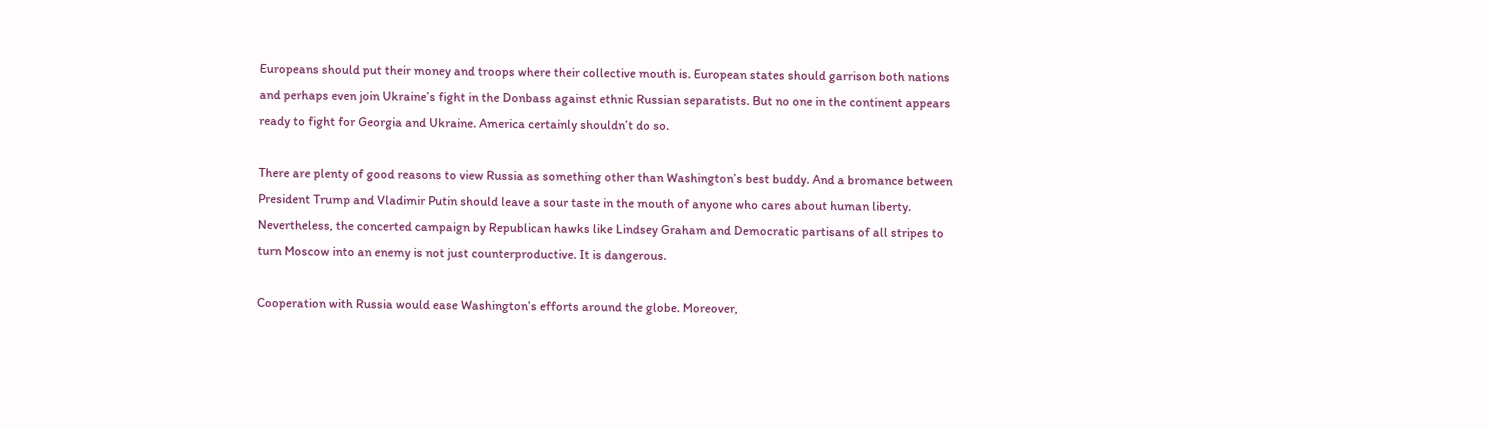Europeans should put their money and troops where their collective mouth is. European states should garrison both nations and perhaps even join Ukraine’s fight in the Donbass against ethnic Russian separatists. But no one in the continent appears ready to fight for Georgia and Ukraine. America certainly shouldn’t do so.

There are plenty of good reasons to view Russia as something other than Washington’s best buddy. And a bromance between President Trump and Vladimir Putin should leave a sour taste in the mouth of anyone who cares about human liberty. Nevertheless, the concerted campaign by Republican hawks like Lindsey Graham and Democratic partisans of all stripes to turn Moscow into an enemy is not just counterproductive. It is dangerous.

Cooperation with Russia would ease Washington’s efforts around the globe. Moreover,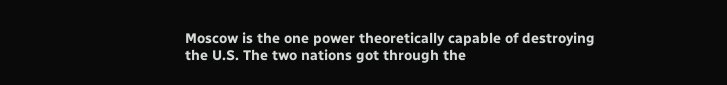Moscow is the one power theoretically capable of destroying the U.S. The two nations got through the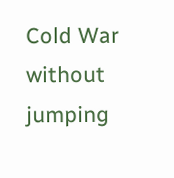Cold War without jumping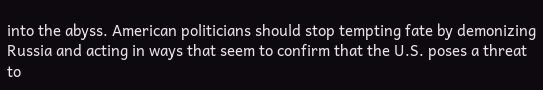into the abyss. American politicians should stop tempting fate by demonizing Russia and acting in ways that seem to confirm that the U.S. poses a threat to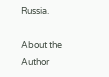Russia.

About the Author